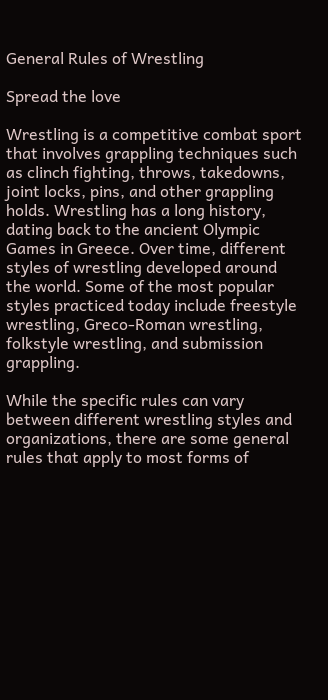General Rules of Wrestling

Spread the love

Wrestling is a competitive combat sport that involves grappling techniques such as clinch fighting, throws, takedowns, joint locks, pins, and other grappling holds. Wrestling has a long history, dating back to the ancient Olympic Games in Greece. Over time, different styles of wrestling developed around the world. Some of the most popular styles practiced today include freestyle wrestling, Greco-Roman wrestling, folkstyle wrestling, and submission grappling.

While the specific rules can vary between different wrestling styles and organizations, there are some general rules that apply to most forms of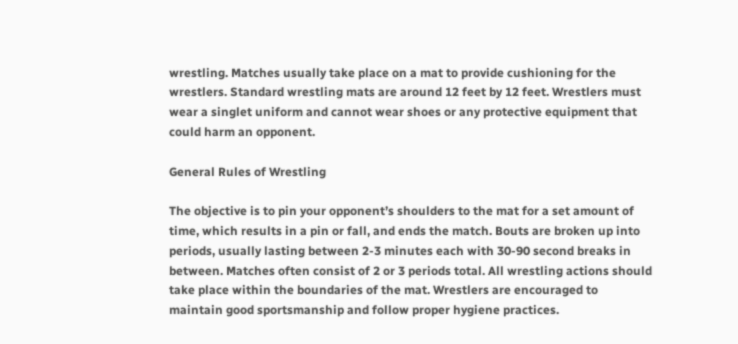wrestling. Matches usually take place on a mat to provide cushioning for the wrestlers. Standard wrestling mats are around 12 feet by 12 feet. Wrestlers must wear a singlet uniform and cannot wear shoes or any protective equipment that could harm an opponent.

General Rules of Wrestling

The objective is to pin your opponent’s shoulders to the mat for a set amount of time, which results in a pin or fall, and ends the match. Bouts are broken up into periods, usually lasting between 2-3 minutes each with 30-90 second breaks in between. Matches often consist of 2 or 3 periods total. All wrestling actions should take place within the boundaries of the mat. Wrestlers are encouraged to maintain good sportsmanship and follow proper hygiene practices.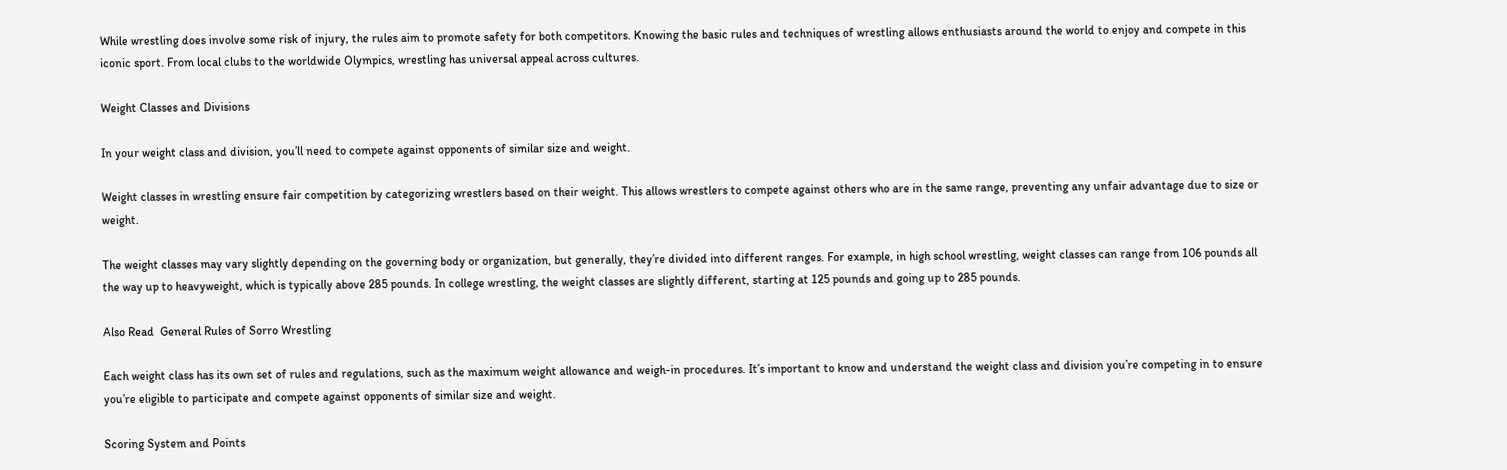While wrestling does involve some risk of injury, the rules aim to promote safety for both competitors. Knowing the basic rules and techniques of wrestling allows enthusiasts around the world to enjoy and compete in this iconic sport. From local clubs to the worldwide Olympics, wrestling has universal appeal across cultures.

Weight Classes and Divisions

In your weight class and division, you’ll need to compete against opponents of similar size and weight.

Weight classes in wrestling ensure fair competition by categorizing wrestlers based on their weight. This allows wrestlers to compete against others who are in the same range, preventing any unfair advantage due to size or weight.

The weight classes may vary slightly depending on the governing body or organization, but generally, they’re divided into different ranges. For example, in high school wrestling, weight classes can range from 106 pounds all the way up to heavyweight, which is typically above 285 pounds. In college wrestling, the weight classes are slightly different, starting at 125 pounds and going up to 285 pounds.

Also Read  General Rules of Sorro Wrestling

Each weight class has its own set of rules and regulations, such as the maximum weight allowance and weigh-in procedures. It’s important to know and understand the weight class and division you’re competing in to ensure you’re eligible to participate and compete against opponents of similar size and weight.

Scoring System and Points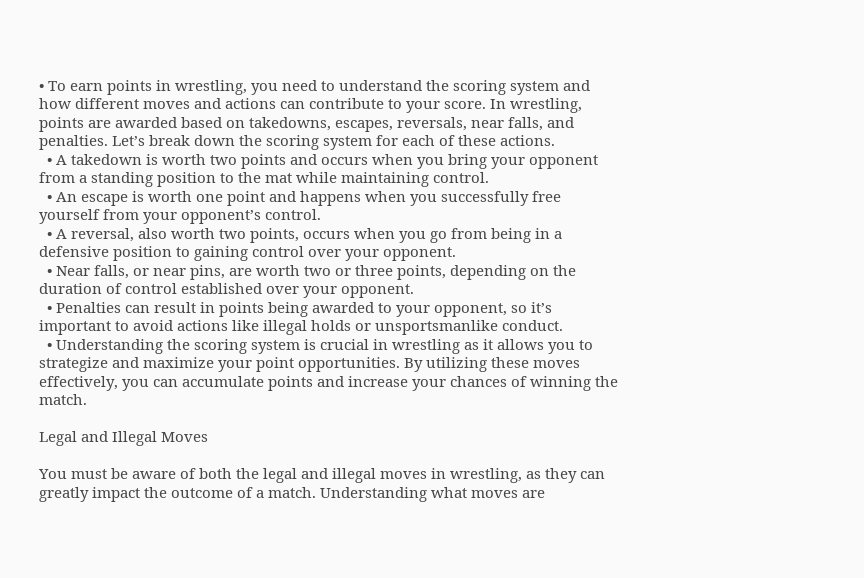• To earn points in wrestling, you need to understand the scoring system and how different moves and actions can contribute to your score. In wrestling, points are awarded based on takedowns, escapes, reversals, near falls, and penalties. Let’s break down the scoring system for each of these actions.
  • A takedown is worth two points and occurs when you bring your opponent from a standing position to the mat while maintaining control.
  • An escape is worth one point and happens when you successfully free yourself from your opponent’s control.
  • A reversal, also worth two points, occurs when you go from being in a defensive position to gaining control over your opponent.
  • Near falls, or near pins, are worth two or three points, depending on the duration of control established over your opponent.
  • Penalties can result in points being awarded to your opponent, so it’s important to avoid actions like illegal holds or unsportsmanlike conduct.
  • Understanding the scoring system is crucial in wrestling as it allows you to strategize and maximize your point opportunities. By utilizing these moves effectively, you can accumulate points and increase your chances of winning the match.

Legal and Illegal Moves

You must be aware of both the legal and illegal moves in wrestling, as they can greatly impact the outcome of a match. Understanding what moves are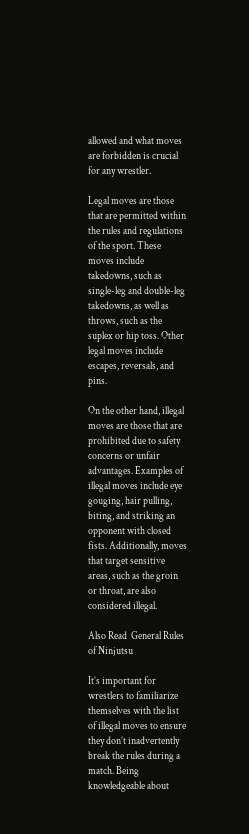allowed and what moves are forbidden is crucial for any wrestler.

Legal moves are those that are permitted within the rules and regulations of the sport. These moves include takedowns, such as single-leg and double-leg takedowns, as well as throws, such as the suplex or hip toss. Other legal moves include escapes, reversals, and pins.

On the other hand, illegal moves are those that are prohibited due to safety concerns or unfair advantages. Examples of illegal moves include eye gouging, hair pulling, biting, and striking an opponent with closed fists. Additionally, moves that target sensitive areas, such as the groin or throat, are also considered illegal.

Also Read  General Rules of Ninjutsu

It’s important for wrestlers to familiarize themselves with the list of illegal moves to ensure they don’t inadvertently break the rules during a match. Being knowledgeable about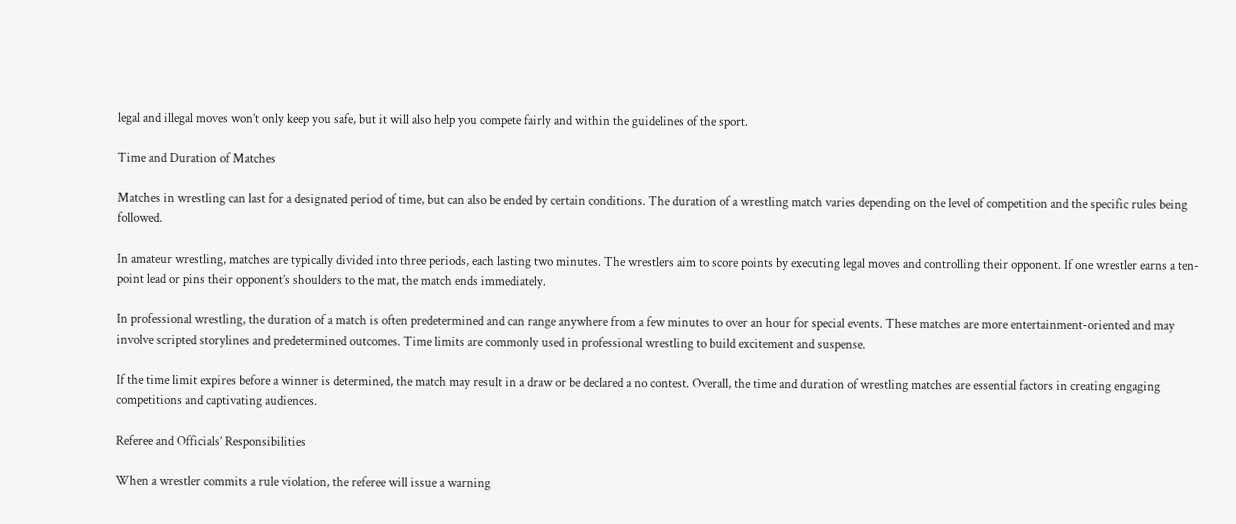legal and illegal moves won’t only keep you safe, but it will also help you compete fairly and within the guidelines of the sport.

Time and Duration of Matches

Matches in wrestling can last for a designated period of time, but can also be ended by certain conditions. The duration of a wrestling match varies depending on the level of competition and the specific rules being followed.

In amateur wrestling, matches are typically divided into three periods, each lasting two minutes. The wrestlers aim to score points by executing legal moves and controlling their opponent. If one wrestler earns a ten-point lead or pins their opponent’s shoulders to the mat, the match ends immediately.

In professional wrestling, the duration of a match is often predetermined and can range anywhere from a few minutes to over an hour for special events. These matches are more entertainment-oriented and may involve scripted storylines and predetermined outcomes. Time limits are commonly used in professional wrestling to build excitement and suspense.

If the time limit expires before a winner is determined, the match may result in a draw or be declared a no contest. Overall, the time and duration of wrestling matches are essential factors in creating engaging competitions and captivating audiences.

Referee and Officials’ Responsibilities

When a wrestler commits a rule violation, the referee will issue a warning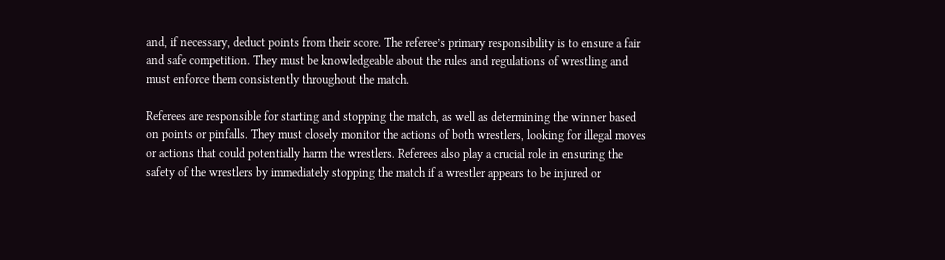and, if necessary, deduct points from their score. The referee’s primary responsibility is to ensure a fair and safe competition. They must be knowledgeable about the rules and regulations of wrestling and must enforce them consistently throughout the match.

Referees are responsible for starting and stopping the match, as well as determining the winner based on points or pinfalls. They must closely monitor the actions of both wrestlers, looking for illegal moves or actions that could potentially harm the wrestlers. Referees also play a crucial role in ensuring the safety of the wrestlers by immediately stopping the match if a wrestler appears to be injured or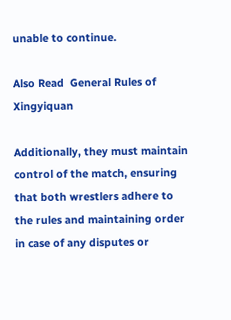unable to continue.

Also Read  General Rules of Xingyiquan

Additionally, they must maintain control of the match, ensuring that both wrestlers adhere to the rules and maintaining order in case of any disputes or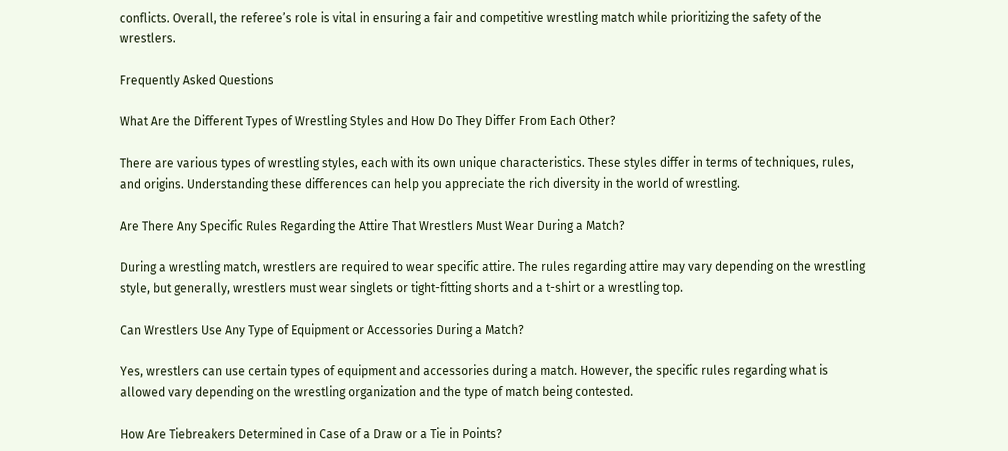conflicts. Overall, the referee’s role is vital in ensuring a fair and competitive wrestling match while prioritizing the safety of the wrestlers.

Frequently Asked Questions

What Are the Different Types of Wrestling Styles and How Do They Differ From Each Other?

There are various types of wrestling styles, each with its own unique characteristics. These styles differ in terms of techniques, rules, and origins. Understanding these differences can help you appreciate the rich diversity in the world of wrestling.

Are There Any Specific Rules Regarding the Attire That Wrestlers Must Wear During a Match?

During a wrestling match, wrestlers are required to wear specific attire. The rules regarding attire may vary depending on the wrestling style, but generally, wrestlers must wear singlets or tight-fitting shorts and a t-shirt or a wrestling top.

Can Wrestlers Use Any Type of Equipment or Accessories During a Match?

Yes, wrestlers can use certain types of equipment and accessories during a match. However, the specific rules regarding what is allowed vary depending on the wrestling organization and the type of match being contested.

How Are Tiebreakers Determined in Case of a Draw or a Tie in Points?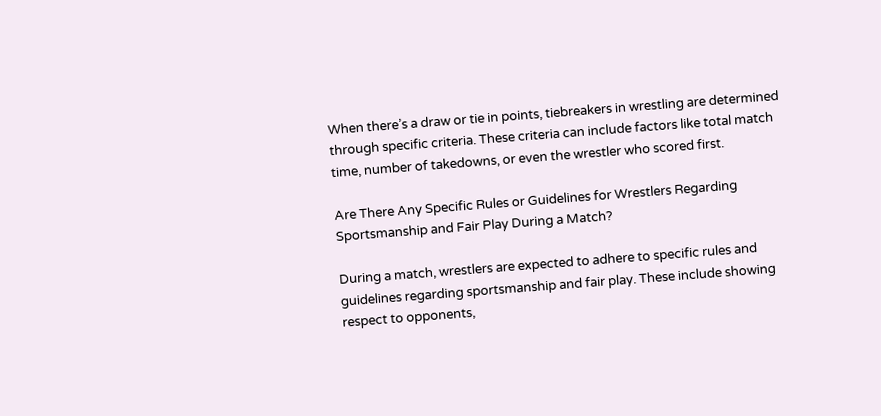When there’s a draw or tie in points, tiebreakers in wrestling are determined through specific criteria. These criteria can include factors like total match time, number of takedowns, or even the wrestler who scored first.

Are There Any Specific Rules or Guidelines for Wrestlers Regarding Sportsmanship and Fair Play During a Match?

During a match, wrestlers are expected to adhere to specific rules and guidelines regarding sportsmanship and fair play. These include showing respect to opponents,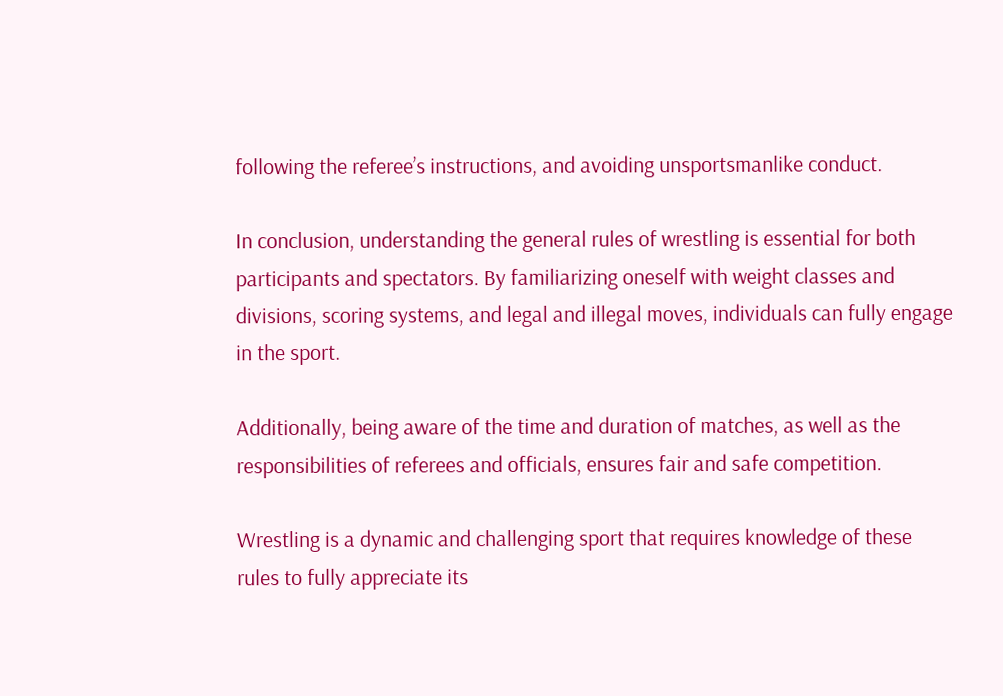following the referee’s instructions, and avoiding unsportsmanlike conduct.

In conclusion, understanding the general rules of wrestling is essential for both participants and spectators. By familiarizing oneself with weight classes and divisions, scoring systems, and legal and illegal moves, individuals can fully engage in the sport.

Additionally, being aware of the time and duration of matches, as well as the responsibilities of referees and officials, ensures fair and safe competition.

Wrestling is a dynamic and challenging sport that requires knowledge of these rules to fully appreciate its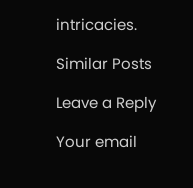intricacies.

Similar Posts

Leave a Reply

Your email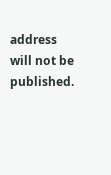address will not be published.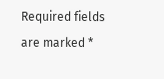Required fields are marked *